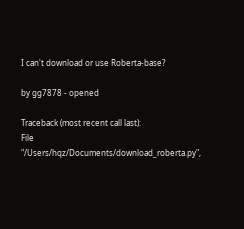I can't download or use Roberta-base?

by gg7878 - opened

Traceback (most recent call last):
File "/Users/hqz/Documents/download_roberta.py",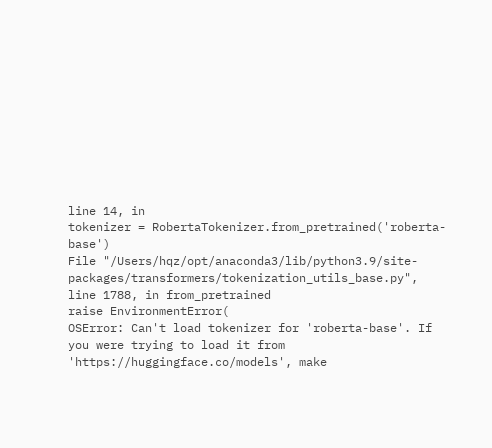line 14, in
tokenizer = RobertaTokenizer.from_pretrained('roberta-base')
File "/Users/hqz/opt/anaconda3/lib/python3.9/site-packages/transformers/tokenization_utils_base.py", line 1788, in from_pretrained
raise EnvironmentError(
OSError: Can't load tokenizer for 'roberta-base'. If you were trying to load it from 'https://huggingface.co/models', make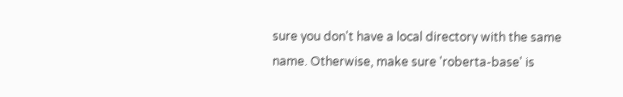sure you don't have a local directory with the same name. Otherwise, make sure 'roberta-base' is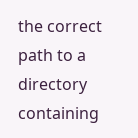the correct path to a directory containing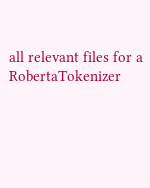all relevant files for a RobertaTokenizer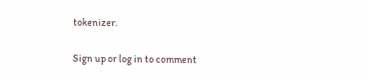tokenizer.

Sign up or log in to comment